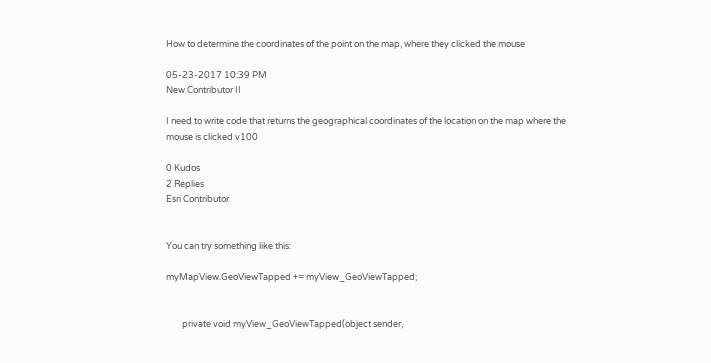How to determine the coordinates of the point on the map, where they clicked the mouse

05-23-2017 10:39 PM
New Contributor II

I need to write code that returns the geographical coordinates of the location on the map where the mouse is clicked v100

0 Kudos
2 Replies
Esri Contributor


You can try something like this:

myMapView.GeoViewTapped += myView_GeoViewTapped;


        private void myView_GeoViewTapped(object sender,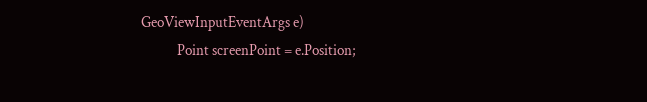GeoViewInputEventArgs e)
            Point screenPoint = e.Position;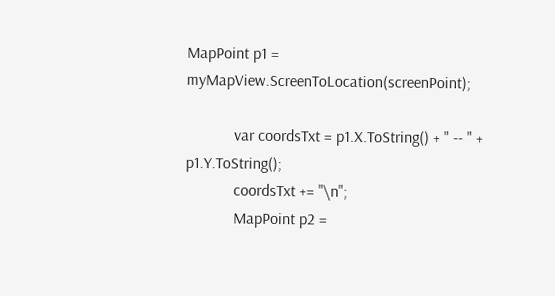MapPoint p1 = myMapView.ScreenToLocation(screenPoint);

            var coordsTxt = p1.X.ToString() + " -- " + p1.Y.ToString();
            coordsTxt += "\n";
            MapPoint p2 =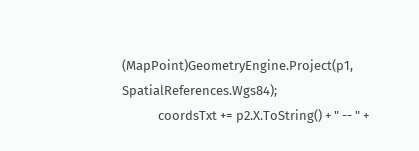(MapPoint)GeometryEngine.Project(p1, SpatialReferences.Wgs84);
            coordsTxt += p2.X.ToString() + " -- " +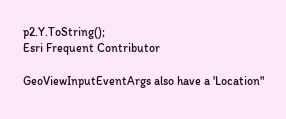p2.Y.ToString();
Esri Frequent Contributor

GeoViewInputEventArgs also have a 'Location"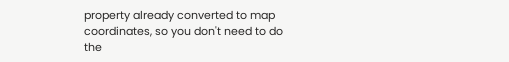property already converted to map coordinates, so you don't need to do the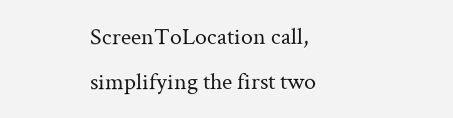ScreenToLocation call, simplifying the first two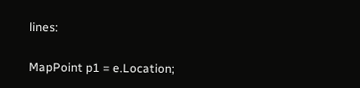lines:

MapPoint p1 = e.Location;